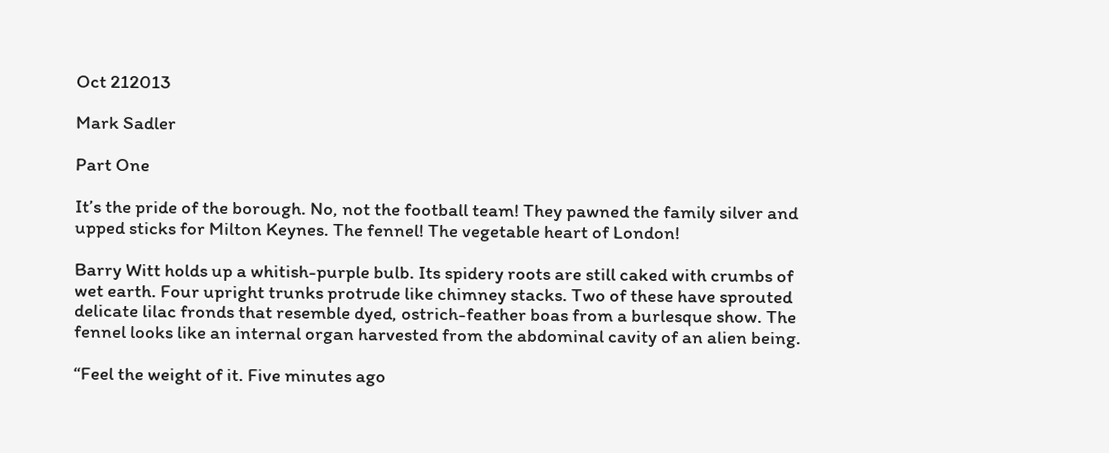Oct 212013

Mark Sadler

Part One

It’s the pride of the borough. No, not the football team! They pawned the family silver and upped sticks for Milton Keynes. The fennel! The vegetable heart of London!

Barry Witt holds up a whitish-purple bulb. Its spidery roots are still caked with crumbs of wet earth. Four upright trunks protrude like chimney stacks. Two of these have sprouted delicate lilac fronds that resemble dyed, ostrich-feather boas from a burlesque show. The fennel looks like an internal organ harvested from the abdominal cavity of an alien being.

“Feel the weight of it. Five minutes ago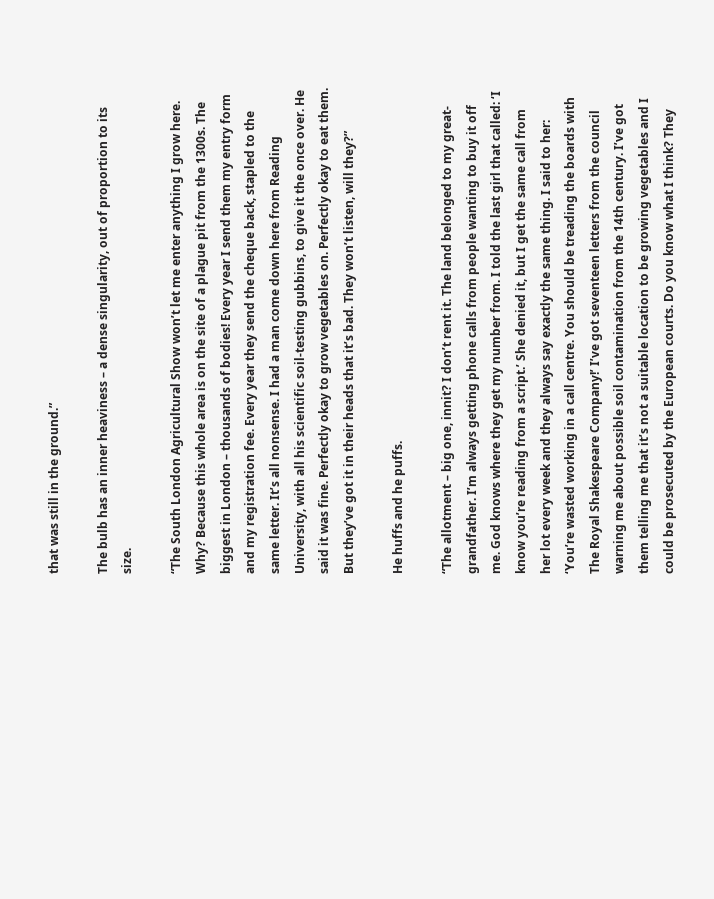that was still in the ground.”

The bulb has an inner heaviness – a dense singularity, out of proportion to its size.

“The South London Agricultural Show won’t let me enter anything I grow here. Why? Because this whole area is on the site of a plague pit from the 1300s. The biggest in London – thousands of bodies! Every year I send them my entry form and my registration fee. Every year they send the cheque back, stapled to the same letter. It’s all nonsense. I had a man come down here from Reading University, with all his scientific soil-testing gubbins, to give it the once over. He said it was fine. Perfectly okay to grow vegetables on. Perfectly okay to eat them. But they’ve got it in their heads that it’s bad. They won’t listen, will they?”

He huffs and he puffs.

“The allotment – big one, innit? I don’t rent it. The land belonged to my great-grandfather. I’m always getting phone calls from people wanting to buy it off me. God knows where they get my number from. I told the last girl that called: ‘I know you’re reading from a script.’ She denied it, but I get the same call from her lot every week and they always say exactly the same thing. I said to her: ‘You’re wasted working in a call centre. You should be treading the boards with The Royal Shakespeare Company!’ I’ve got seventeen letters from the council warning me about possible soil contamination from the 14th century. I’ve got them telling me that it’s not a suitable location to be growing vegetables and I could be prosecuted by the European courts. Do you know what I think? They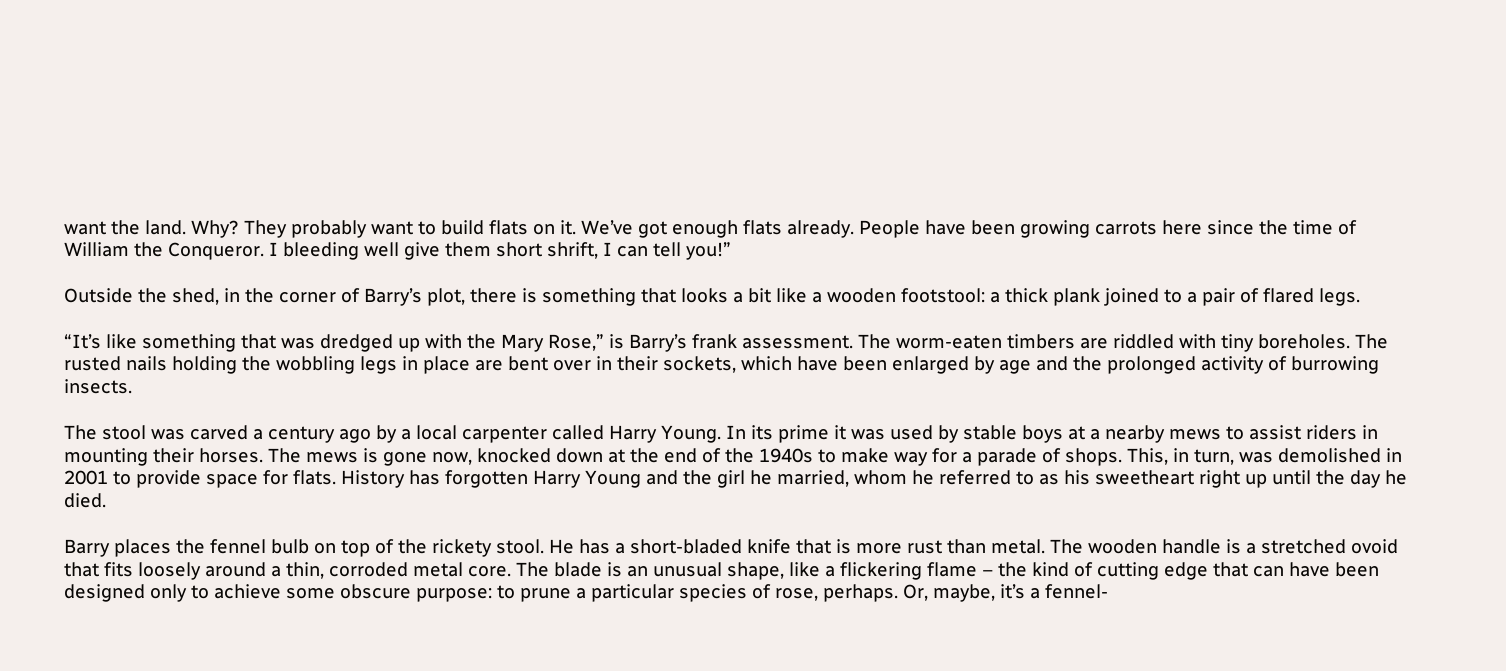want the land. Why? They probably want to build flats on it. We’ve got enough flats already. People have been growing carrots here since the time of William the Conqueror. I bleeding well give them short shrift, I can tell you!”

Outside the shed, in the corner of Barry’s plot, there is something that looks a bit like a wooden footstool: a thick plank joined to a pair of flared legs.

“It’s like something that was dredged up with the Mary Rose,” is Barry’s frank assessment. The worm-eaten timbers are riddled with tiny boreholes. The rusted nails holding the wobbling legs in place are bent over in their sockets, which have been enlarged by age and the prolonged activity of burrowing insects.

The stool was carved a century ago by a local carpenter called Harry Young. In its prime it was used by stable boys at a nearby mews to assist riders in mounting their horses. The mews is gone now, knocked down at the end of the 1940s to make way for a parade of shops. This, in turn, was demolished in 2001 to provide space for flats. History has forgotten Harry Young and the girl he married, whom he referred to as his sweetheart right up until the day he died.

Barry places the fennel bulb on top of the rickety stool. He has a short-bladed knife that is more rust than metal. The wooden handle is a stretched ovoid that fits loosely around a thin, corroded metal core. The blade is an unusual shape, like a flickering flame – the kind of cutting edge that can have been designed only to achieve some obscure purpose: to prune a particular species of rose, perhaps. Or, maybe, it’s a fennel-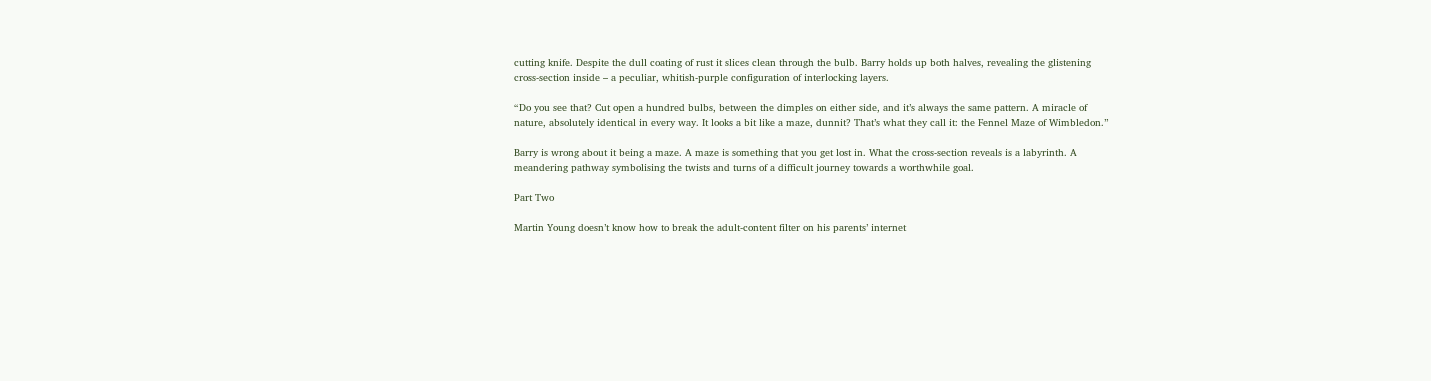cutting knife. Despite the dull coating of rust it slices clean through the bulb. Barry holds up both halves, revealing the glistening cross-section inside – a peculiar, whitish-purple configuration of interlocking layers.

“Do you see that? Cut open a hundred bulbs, between the dimples on either side, and it’s always the same pattern. A miracle of nature, absolutely identical in every way. It looks a bit like a maze, dunnit? That’s what they call it: the Fennel Maze of Wimbledon.”

Barry is wrong about it being a maze. A maze is something that you get lost in. What the cross-section reveals is a labyrinth. A meandering pathway symbolising the twists and turns of a difficult journey towards a worthwhile goal.

Part Two

Martin Young doesn’t know how to break the adult-content filter on his parents’ internet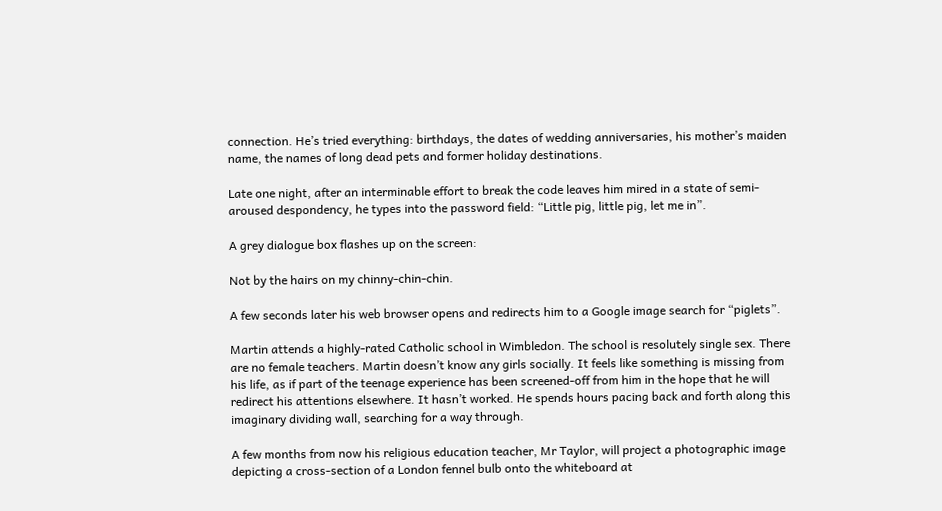connection. He’s tried everything: birthdays, the dates of wedding anniversaries, his mother’s maiden name, the names of long dead pets and former holiday destinations.

Late one night, after an interminable effort to break the code leaves him mired in a state of semi-aroused despondency, he types into the password field: “Little pig, little pig, let me in”.

A grey dialogue box flashes up on the screen:

Not by the hairs on my chinny-chin-chin.

A few seconds later his web browser opens and redirects him to a Google image search for “piglets”.

Martin attends a highly-rated Catholic school in Wimbledon. The school is resolutely single sex. There are no female teachers. Martin doesn’t know any girls socially. It feels like something is missing from his life, as if part of the teenage experience has been screened-off from him in the hope that he will redirect his attentions elsewhere. It hasn’t worked. He spends hours pacing back and forth along this imaginary dividing wall, searching for a way through.

A few months from now his religious education teacher, Mr Taylor, will project a photographic image depicting a cross-section of a London fennel bulb onto the whiteboard at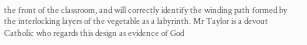the front of the classroom, and will correctly identify the winding path formed by the interlocking layers of the vegetable as a labyrinth. Mr Taylor is a devout Catholic who regards this design as evidence of God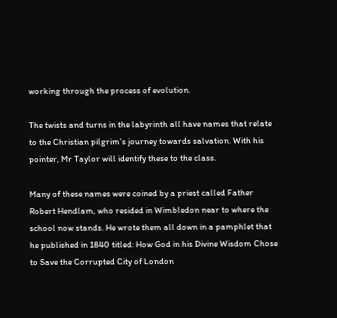working through the process of evolution.

The twists and turns in the labyrinth all have names that relate to the Christian pilgrim’s journey towards salvation. With his pointer, Mr Taylor will identify these to the class.

Many of these names were coined by a priest called Father Robert Hendlam, who resided in Wimbledon near to where the school now stands. He wrote them all down in a pamphlet that he published in 1840 titled: How God in his Divine Wisdom Chose to Save the Corrupted City of London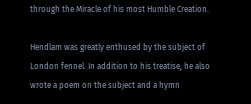through the Miracle of his most Humble Creation.

Hendlam was greatly enthused by the subject of London fennel. In addition to his treatise, he also wrote a poem on the subject and a hymn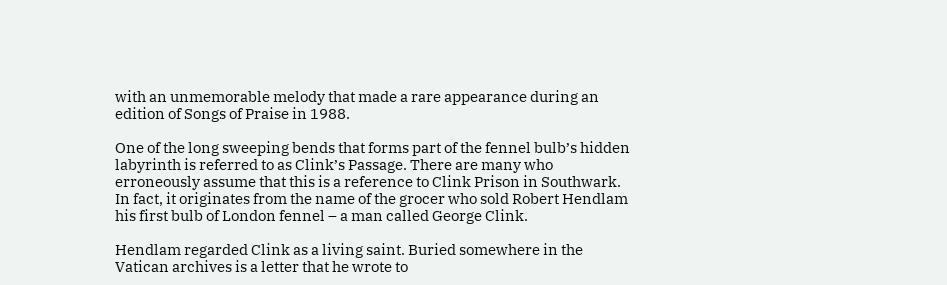with an unmemorable melody that made a rare appearance during an edition of Songs of Praise in 1988.

One of the long sweeping bends that forms part of the fennel bulb’s hidden labyrinth is referred to as Clink’s Passage. There are many who erroneously assume that this is a reference to Clink Prison in Southwark. In fact, it originates from the name of the grocer who sold Robert Hendlam his first bulb of London fennel – a man called George Clink.

Hendlam regarded Clink as a living saint. Buried somewhere in the Vatican archives is a letter that he wrote to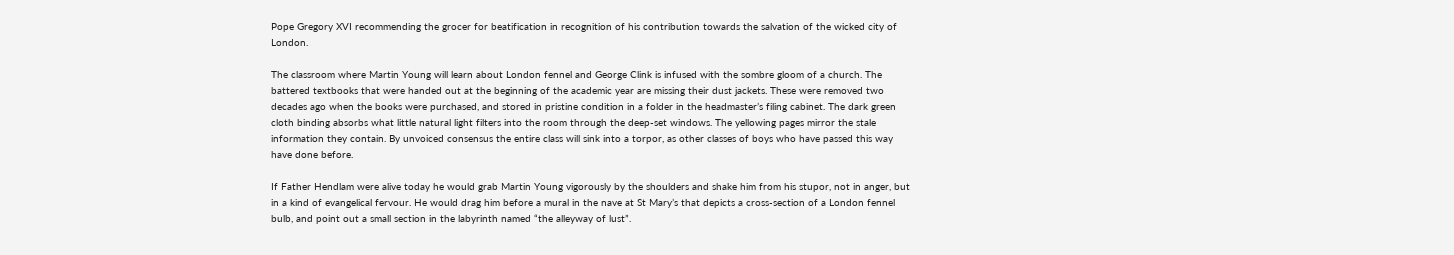Pope Gregory XVI recommending the grocer for beatification in recognition of his contribution towards the salvation of the wicked city of London.

The classroom where Martin Young will learn about London fennel and George Clink is infused with the sombre gloom of a church. The battered textbooks that were handed out at the beginning of the academic year are missing their dust jackets. These were removed two decades ago when the books were purchased, and stored in pristine condition in a folder in the headmaster’s filing cabinet. The dark green cloth binding absorbs what little natural light filters into the room through the deep-set windows. The yellowing pages mirror the stale information they contain. By unvoiced consensus the entire class will sink into a torpor, as other classes of boys who have passed this way have done before.

If Father Hendlam were alive today he would grab Martin Young vigorously by the shoulders and shake him from his stupor, not in anger, but in a kind of evangelical fervour. He would drag him before a mural in the nave at St Mary’s that depicts a cross-section of a London fennel bulb, and point out a small section in the labyrinth named “the alleyway of lust”.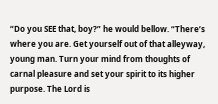“Do you SEE that, boy?” he would bellow. “There’s where you are. Get yourself out of that alleyway, young man. Turn your mind from thoughts of carnal pleasure and set your spirit to its higher purpose. The Lord is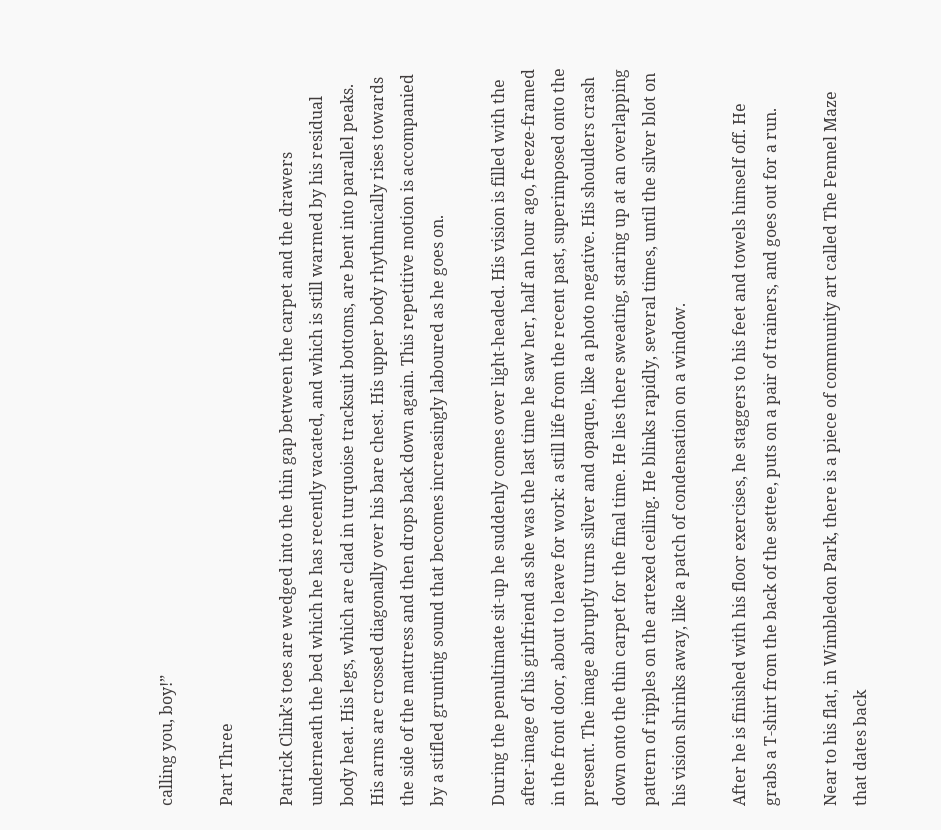calling you, boy!”

Part Three

Patrick Clink’s toes are wedged into the thin gap between the carpet and the drawers underneath the bed which he has recently vacated, and which is still warmed by his residual body heat. His legs, which are clad in turquoise tracksuit bottoms, are bent into parallel peaks. His arms are crossed diagonally over his bare chest. His upper body rhythmically rises towards the side of the mattress and then drops back down again. This repetitive motion is accompanied by a stifled grunting sound that becomes increasingly laboured as he goes on.

During the penultimate sit-up he suddenly comes over light-headed. His vision is filled with the after-image of his girlfriend as she was the last time he saw her, half an hour ago, freeze-framed in the front door, about to leave for work: a still life from the recent past, superimposed onto the present. The image abruptly turns silver and opaque, like a photo negative. His shoulders crash down onto the thin carpet for the final time. He lies there sweating, staring up at an overlapping pattern of ripples on the artexed ceiling. He blinks rapidly, several times, until the silver blot on his vision shrinks away, like a patch of condensation on a window.

After he is finished with his floor exercises, he staggers to his feet and towels himself off. He grabs a T-shirt from the back of the settee, puts on a pair of trainers, and goes out for a run.

Near to his flat, in Wimbledon Park, there is a piece of community art called The Fennel Maze that dates back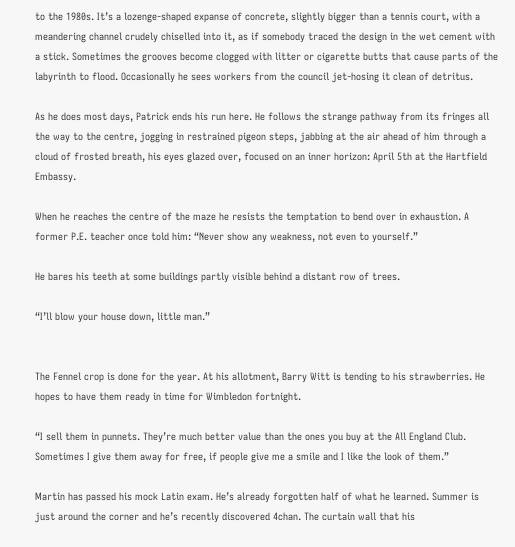to the 1980s. It’s a lozenge-shaped expanse of concrete, slightly bigger than a tennis court, with a meandering channel crudely chiselled into it, as if somebody traced the design in the wet cement with a stick. Sometimes the grooves become clogged with litter or cigarette butts that cause parts of the labyrinth to flood. Occasionally he sees workers from the council jet-hosing it clean of detritus.

As he does most days, Patrick ends his run here. He follows the strange pathway from its fringes all the way to the centre, jogging in restrained pigeon steps, jabbing at the air ahead of him through a cloud of frosted breath, his eyes glazed over, focused on an inner horizon: April 5th at the Hartfield Embassy.

When he reaches the centre of the maze he resists the temptation to bend over in exhaustion. A former P.E. teacher once told him: “Never show any weakness, not even to yourself.”

He bares his teeth at some buildings partly visible behind a distant row of trees.

“I’ll blow your house down, little man.”


The Fennel crop is done for the year. At his allotment, Barry Witt is tending to his strawberries. He hopes to have them ready in time for Wimbledon fortnight.

“I sell them in punnets. They’re much better value than the ones you buy at the All England Club. Sometimes I give them away for free, if people give me a smile and I like the look of them.”

Martin has passed his mock Latin exam. He’s already forgotten half of what he learned. Summer is just around the corner and he’s recently discovered 4chan. The curtain wall that his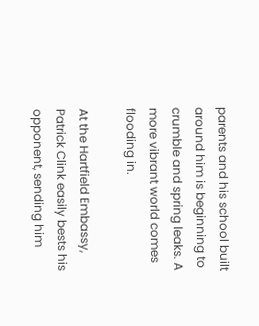parents and his school built around him is beginning to crumble and spring leaks. A more vibrant world comes flooding in.

At the Hartfield Embassy, Patrick Clink easily bests his opponent, sending him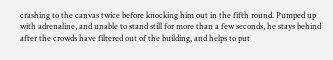crashing to the canvas twice before knocking him out in the fifth round. Pumped up with adrenaline, and unable to stand still for more than a few seconds, he stays behind after the crowds have filtered out of the building, and helps to put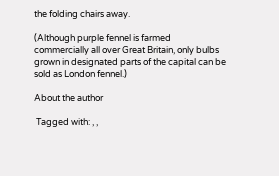the folding chairs away.

(Although purple fennel is farmed commercially all over Great Britain, only bulbs grown in designated parts of the capital can be sold as London fennel.)

About the author

 Tagged with: , ,